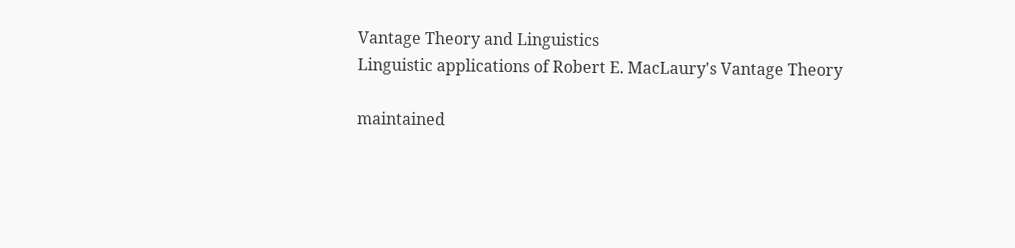Vantage Theory and Linguistics
Linguistic applications of Robert E. MacLaury's Vantage Theory

maintained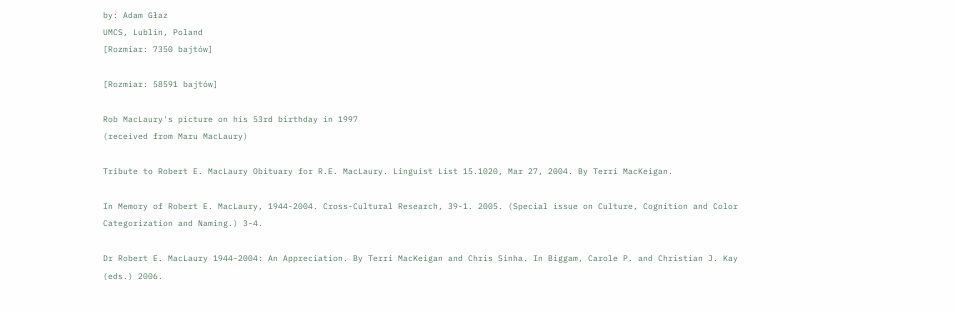by: Adam Głaz
UMCS, Lublin, Poland
[Rozmiar: 7350 bajtów]

[Rozmiar: 58591 bajtów]

Rob MacLaury's picture on his 53rd birthday in 1997
(received from Maru MacLaury)

Tribute to Robert E. MacLaury Obituary for R.E. MacLaury. Linguist List 15.1020, Mar 27, 2004. By Terri MacKeigan.

In Memory of Robert E. MacLaury, 1944-2004. Cross-Cultural Research, 39-1. 2005. (Special issue on Culture, Cognition and Color Categorization and Naming.) 3-4.

Dr Robert E. MacLaury 1944-2004: An Appreciation. By Terri MacKeigan and Chris Sinha. In Biggam, Carole P. and Christian J. Kay (eds.) 2006.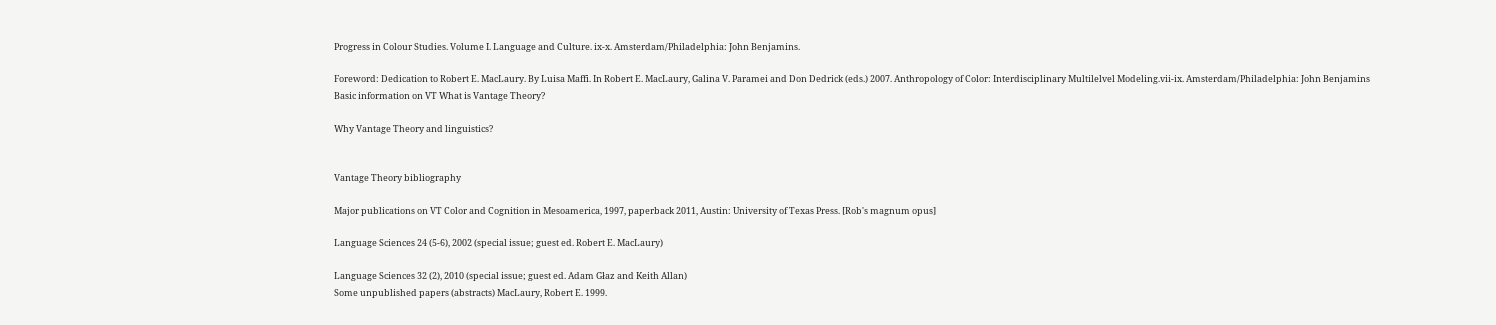Progress in Colour Studies. Volume I. Language and Culture. ix-x. Amsterdam/Philadelphia: John Benjamins.

Foreword: Dedication to Robert E. MacLaury. By Luisa Maffi. In Robert E. MacLaury, Galina V. Paramei and Don Dedrick (eds.) 2007. Anthropology of Color: Interdisciplinary Multilelvel Modeling.vii-ix. Amsterdam/Philadelphia: John Benjamins
Basic information on VT What is Vantage Theory?

Why Vantage Theory and linguistics?


Vantage Theory bibliography

Major publications on VT Color and Cognition in Mesoamerica, 1997, paperback 2011, Austin: University of Texas Press. [Rob's magnum opus]

Language Sciences 24 (5-6), 2002 (special issue; guest ed. Robert E. MacLaury)

Language Sciences 32 (2), 2010 (special issue; guest ed. Adam Głaz and Keith Allan)
Some unpublished papers (abstracts) MacLaury, Robert E. 1999.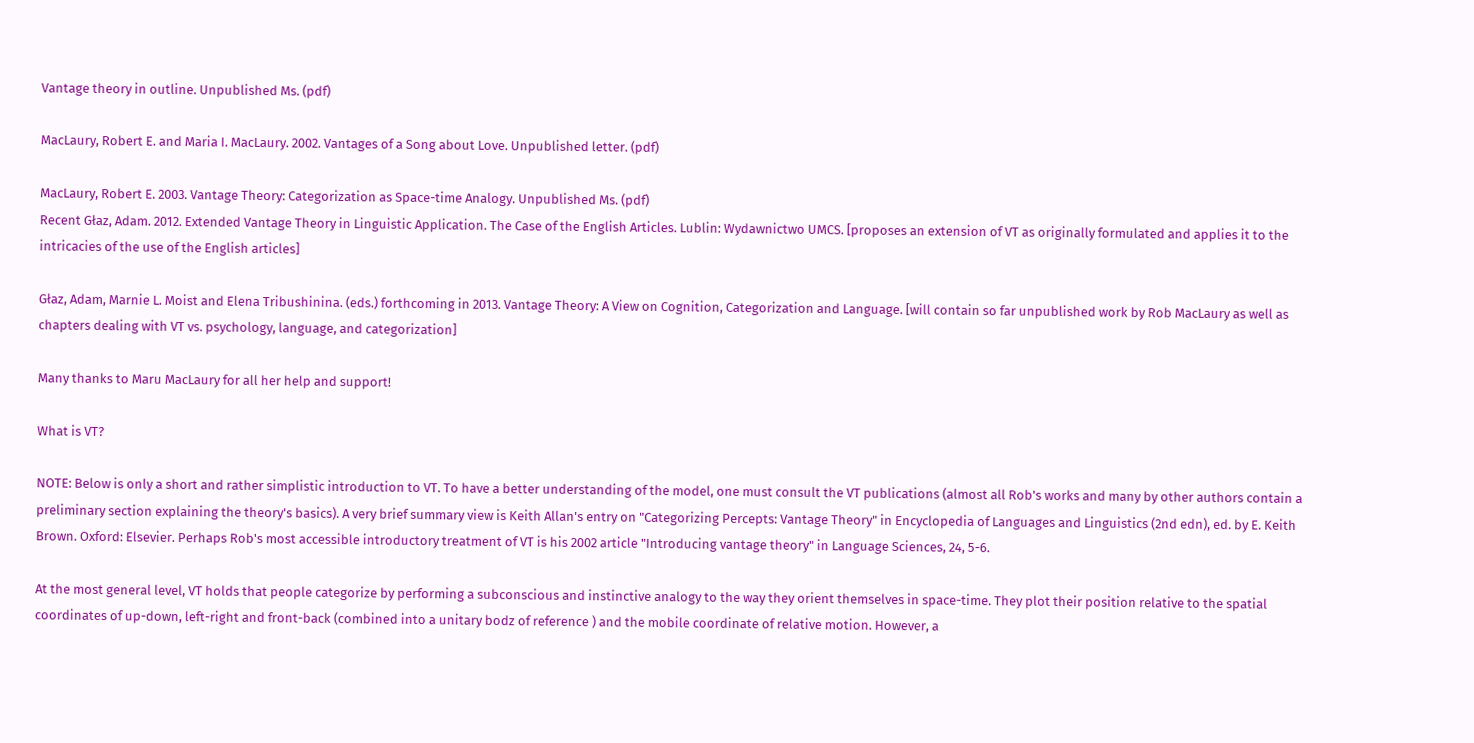Vantage theory in outline. Unpublished Ms. (pdf)

MacLaury, Robert E. and Maria I. MacLaury. 2002. Vantages of a Song about Love. Unpublished letter. (pdf)

MacLaury, Robert E. 2003. Vantage Theory: Categorization as Space-time Analogy. Unpublished Ms. (pdf)
Recent Głaz, Adam. 2012. Extended Vantage Theory in Linguistic Application. The Case of the English Articles. Lublin: Wydawnictwo UMCS. [proposes an extension of VT as originally formulated and applies it to the intricacies of the use of the English articles]

Głaz, Adam, Marnie L. Moist and Elena Tribushinina. (eds.) forthcoming in 2013. Vantage Theory: A View on Cognition, Categorization and Language. [will contain so far unpublished work by Rob MacLaury as well as chapters dealing with VT vs. psychology, language, and categorization]

Many thanks to Maru MacLaury for all her help and support!

What is VT?

NOTE: Below is only a short and rather simplistic introduction to VT. To have a better understanding of the model, one must consult the VT publications (almost all Rob's works and many by other authors contain a preliminary section explaining the theory's basics). A very brief summary view is Keith Allan's entry on "Categorizing Percepts: Vantage Theory" in Encyclopedia of Languages and Linguistics (2nd edn), ed. by E. Keith Brown. Oxford: Elsevier. Perhaps Rob's most accessible introductory treatment of VT is his 2002 article "Introducing vantage theory" in Language Sciences, 24, 5-6.

At the most general level, VT holds that people categorize by performing a subconscious and instinctive analogy to the way they orient themselves in space-time. They plot their position relative to the spatial coordinates of up-down, left-right and front-back (combined into a unitary bodz of reference ) and the mobile coordinate of relative motion. However, a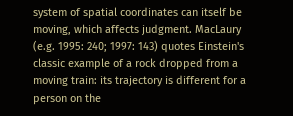system of spatial coordinates can itself be moving, which affects judgment. MacLaury (e.g. 1995: 240; 1997: 143) quotes Einstein's classic example of a rock dropped from a moving train: its trajectory is different for a person on the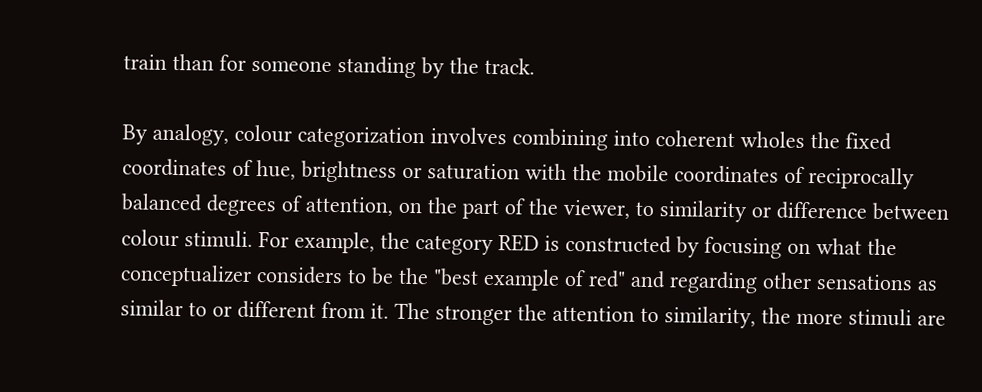train than for someone standing by the track.

By analogy, colour categorization involves combining into coherent wholes the fixed coordinates of hue, brightness or saturation with the mobile coordinates of reciprocally balanced degrees of attention, on the part of the viewer, to similarity or difference between colour stimuli. For example, the category RED is constructed by focusing on what the conceptualizer considers to be the "best example of red" and regarding other sensations as similar to or different from it. The stronger the attention to similarity, the more stimuli are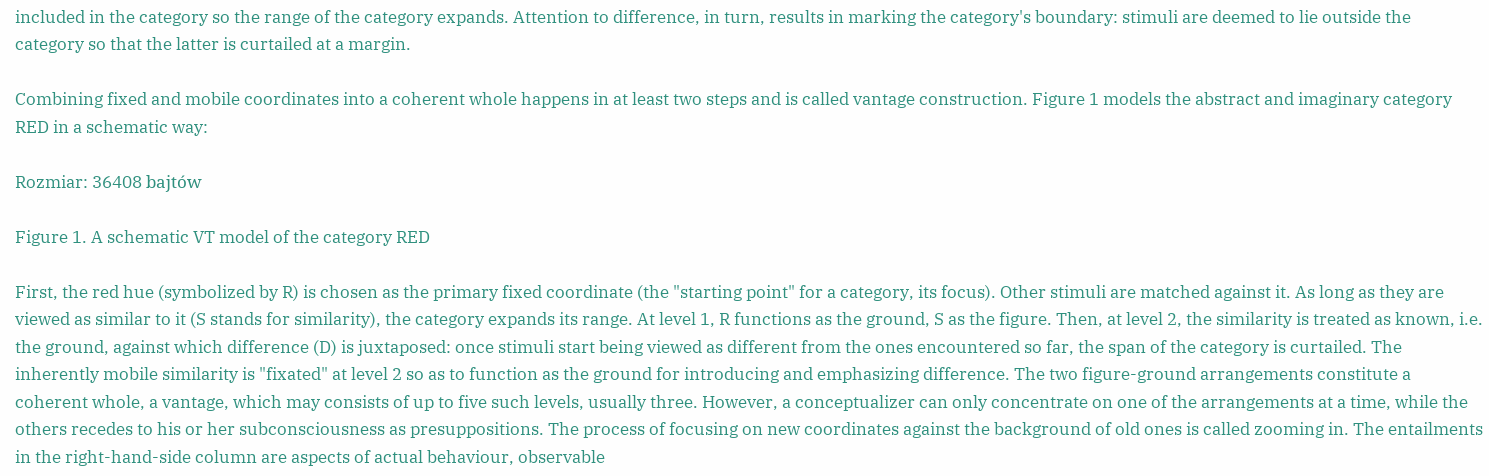included in the category so the range of the category expands. Attention to difference, in turn, results in marking the category's boundary: stimuli are deemed to lie outside the category so that the latter is curtailed at a margin.

Combining fixed and mobile coordinates into a coherent whole happens in at least two steps and is called vantage construction. Figure 1 models the abstract and imaginary category RED in a schematic way:

Rozmiar: 36408 bajtów

Figure 1. A schematic VT model of the category RED

First, the red hue (symbolized by R) is chosen as the primary fixed coordinate (the "starting point" for a category, its focus). Other stimuli are matched against it. As long as they are viewed as similar to it (S stands for similarity), the category expands its range. At level 1, R functions as the ground, S as the figure. Then, at level 2, the similarity is treated as known, i.e. the ground, against which difference (D) is juxtaposed: once stimuli start being viewed as different from the ones encountered so far, the span of the category is curtailed. The inherently mobile similarity is "fixated" at level 2 so as to function as the ground for introducing and emphasizing difference. The two figure-ground arrangements constitute a coherent whole, a vantage, which may consists of up to five such levels, usually three. However, a conceptualizer can only concentrate on one of the arrangements at a time, while the others recedes to his or her subconsciousness as presuppositions. The process of focusing on new coordinates against the background of old ones is called zooming in. The entailments in the right-hand-side column are aspects of actual behaviour, observable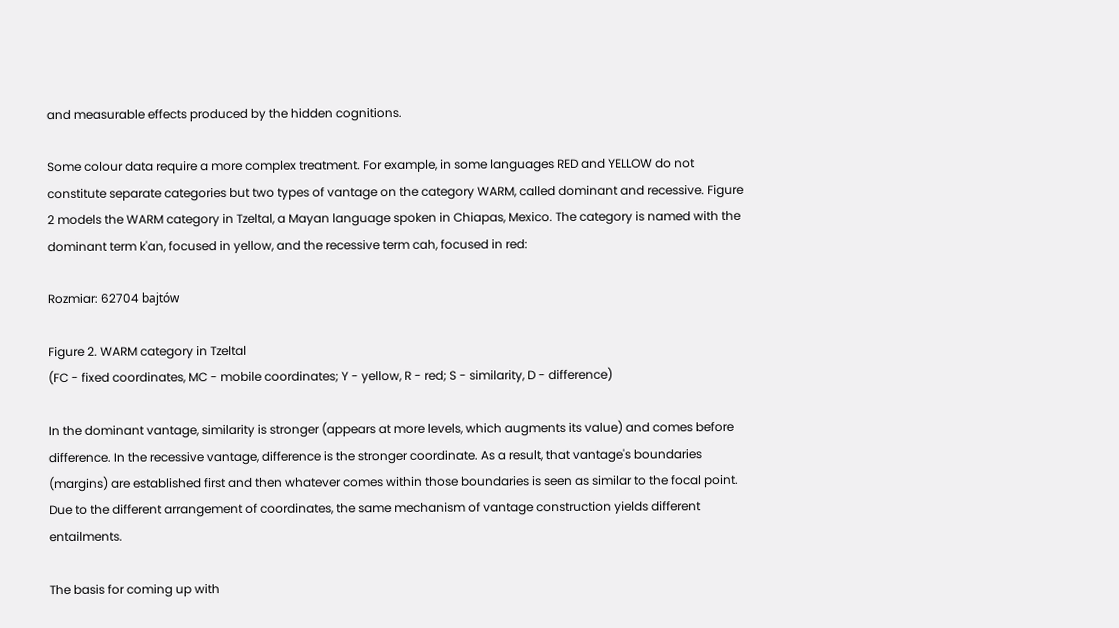and measurable effects produced by the hidden cognitions.

Some colour data require a more complex treatment. For example, in some languages RED and YELLOW do not constitute separate categories but two types of vantage on the category WARM, called dominant and recessive. Figure 2 models the WARM category in Tzeltal, a Mayan language spoken in Chiapas, Mexico. The category is named with the dominant term k'an, focused in yellow, and the recessive term cah, focused in red:

Rozmiar: 62704 bajtów

Figure 2. WARM category in Tzeltal
(FC - fixed coordinates, MC - mobile coordinates; Y - yellow, R - red; S - similarity, D - difference)

In the dominant vantage, similarity is stronger (appears at more levels, which augments its value) and comes before difference. In the recessive vantage, difference is the stronger coordinate. As a result, that vantage's boundaries (margins) are established first and then whatever comes within those boundaries is seen as similar to the focal point. Due to the different arrangement of coordinates, the same mechanism of vantage construction yields different entailments.

The basis for coming up with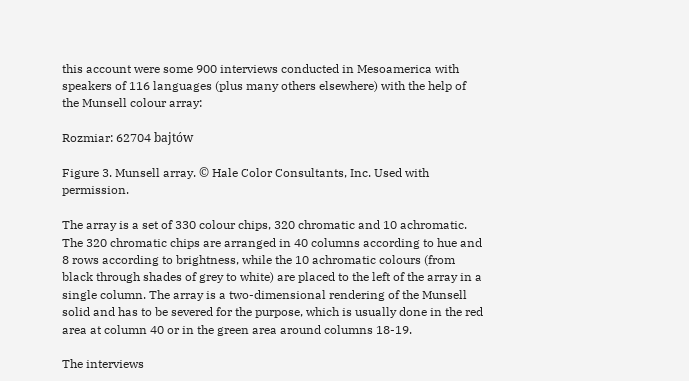this account were some 900 interviews conducted in Mesoamerica with speakers of 116 languages (plus many others elsewhere) with the help of the Munsell colour array:

Rozmiar: 62704 bajtów

Figure 3. Munsell array. © Hale Color Consultants, Inc. Used with permission.

The array is a set of 330 colour chips, 320 chromatic and 10 achromatic. The 320 chromatic chips are arranged in 40 columns according to hue and 8 rows according to brightness, while the 10 achromatic colours (from black through shades of grey to white) are placed to the left of the array in a single column. The array is a two-dimensional rendering of the Munsell solid and has to be severed for the purpose, which is usually done in the red area at column 40 or in the green area around columns 18-19.

The interviews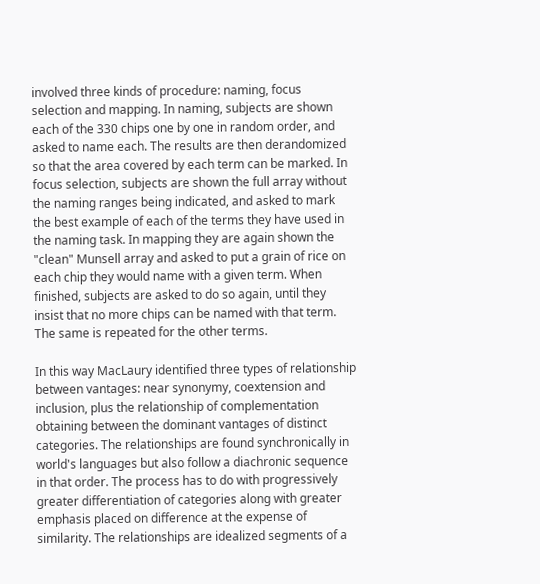involved three kinds of procedure: naming, focus selection and mapping. In naming, subjects are shown each of the 330 chips one by one in random order, and asked to name each. The results are then derandomized so that the area covered by each term can be marked. In focus selection, subjects are shown the full array without the naming ranges being indicated, and asked to mark the best example of each of the terms they have used in the naming task. In mapping they are again shown the "clean" Munsell array and asked to put a grain of rice on each chip they would name with a given term. When finished, subjects are asked to do so again, until they insist that no more chips can be named with that term. The same is repeated for the other terms.

In this way MacLaury identified three types of relationship between vantages: near synonymy, coextension and inclusion, plus the relationship of complementation obtaining between the dominant vantages of distinct categories. The relationships are found synchronically in world's languages but also follow a diachronic sequence in that order. The process has to do with progressively greater differentiation of categories along with greater emphasis placed on difference at the expense of similarity. The relationships are idealized segments of a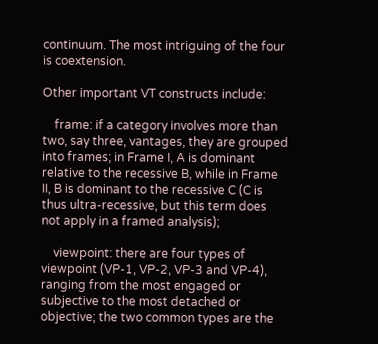continuum. The most intriguing of the four is coextension.

Other important VT constructs include:

    frame: if a category involves more than two, say three, vantages, they are grouped into frames; in Frame I, A is dominant relative to the recessive B, while in Frame II, B is dominant to the recessive C (C is thus ultra-recessive, but this term does not apply in a framed analysis);

    viewpoint: there are four types of viewpoint (VP-1, VP-2, VP-3 and VP-4), ranging from the most engaged or subjective to the most detached or objective; the two common types are the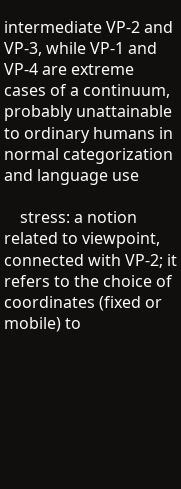intermediate VP-2 and VP-3, while VP-1 and VP-4 are extreme cases of a continuum, probably unattainable to ordinary humans in normal categorization and language use

    stress: a notion related to viewpoint, connected with VP-2; it refers to the choice of coordinates (fixed or mobile) to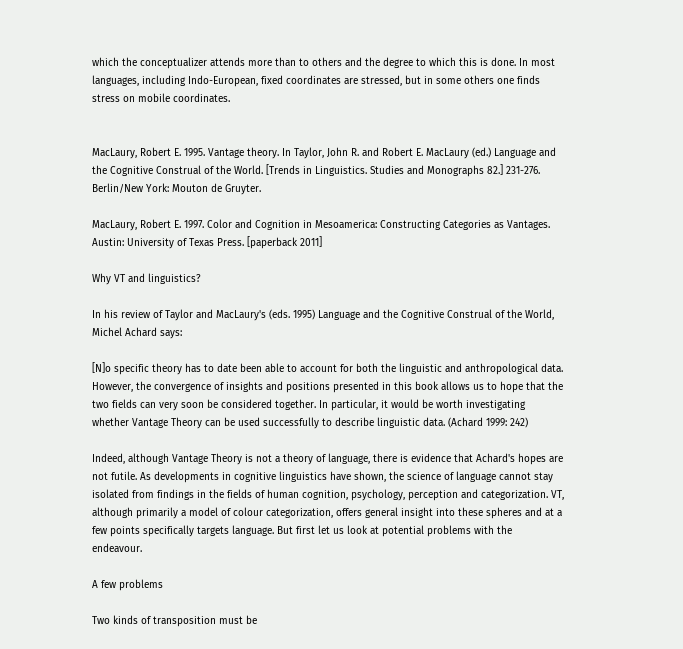which the conceptualizer attends more than to others and the degree to which this is done. In most languages, including Indo-European, fixed coordinates are stressed, but in some others one finds stress on mobile coordinates.


MacLaury, Robert E. 1995. Vantage theory. In Taylor, John R. and Robert E. MacLaury (ed.) Language and the Cognitive Construal of the World. [Trends in Linguistics. Studies and Monographs 82.] 231-276. Berlin/New York: Mouton de Gruyter.

MacLaury, Robert E. 1997. Color and Cognition in Mesoamerica: Constructing Categories as Vantages. Austin: University of Texas Press. [paperback 2011]

Why VT and linguistics?

In his review of Taylor and MacLaury's (eds. 1995) Language and the Cognitive Construal of the World, Michel Achard says:

[N]o specific theory has to date been able to account for both the linguistic and anthropological data. However, the convergence of insights and positions presented in this book allows us to hope that the two fields can very soon be considered together. In particular, it would be worth investigating whether Vantage Theory can be used successfully to describe linguistic data. (Achard 1999: 242)

Indeed, although Vantage Theory is not a theory of language, there is evidence that Achard's hopes are not futile. As developments in cognitive linguistics have shown, the science of language cannot stay isolated from findings in the fields of human cognition, psychology, perception and categorization. VT, although primarily a model of colour categorization, offers general insight into these spheres and at a few points specifically targets language. But first let us look at potential problems with the endeavour.

A few problems

Two kinds of transposition must be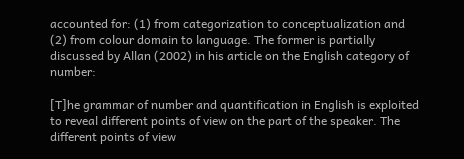accounted for: (1) from categorization to conceptualization and (2) from colour domain to language. The former is partially discussed by Allan (2002) in his article on the English category of number:

[T]he grammar of number and quantification in English is exploited to reveal different points of view on the part of the speaker. The different points of view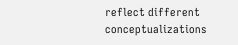reflect different conceptualizations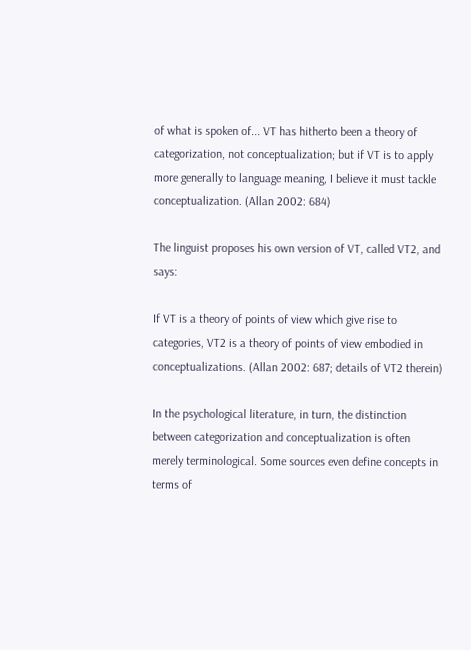of what is spoken of... VT has hitherto been a theory of categorization, not conceptualization; but if VT is to apply more generally to language meaning, I believe it must tackle conceptualization. (Allan 2002: 684)

The linguist proposes his own version of VT, called VT2, and says:

If VT is a theory of points of view which give rise to categories, VT2 is a theory of points of view embodied in conceptualizations. (Allan 2002: 687; details of VT2 therein)

In the psychological literature, in turn, the distinction between categorization and conceptualization is often merely terminological. Some sources even define concepts in terms of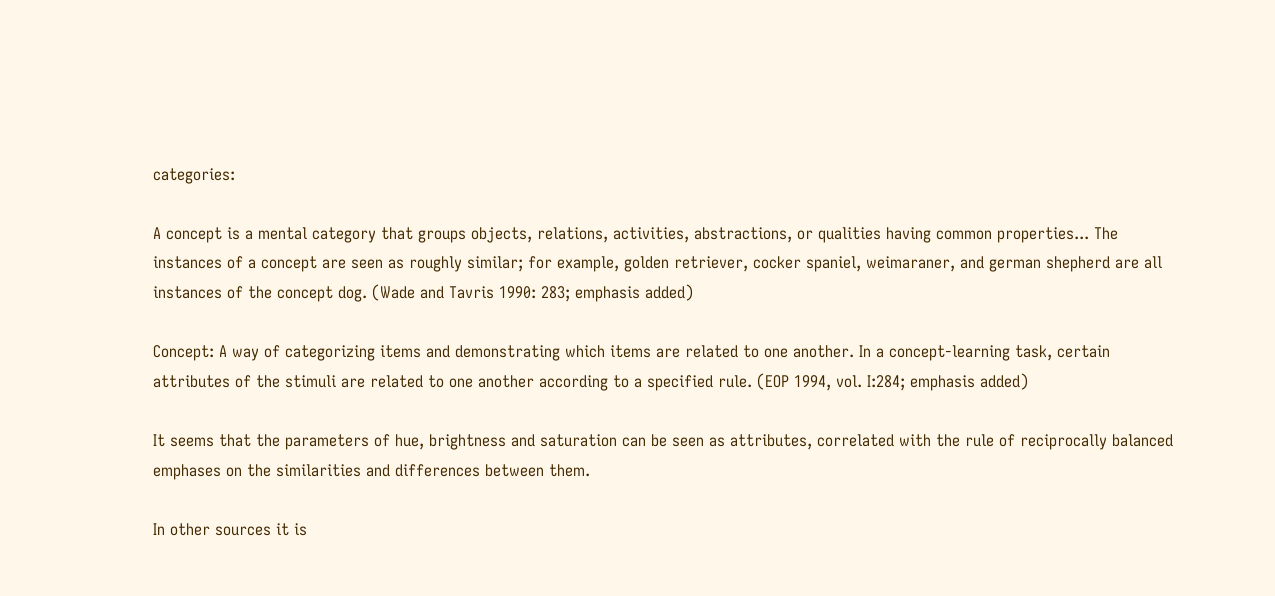categories:

A concept is a mental category that groups objects, relations, activities, abstractions, or qualities having common properties... The instances of a concept are seen as roughly similar; for example, golden retriever, cocker spaniel, weimaraner, and german shepherd are all instances of the concept dog. (Wade and Tavris 1990: 283; emphasis added)

Concept: A way of categorizing items and demonstrating which items are related to one another. In a concept-learning task, certain attributes of the stimuli are related to one another according to a specified rule. (EOP 1994, vol. I:284; emphasis added)

It seems that the parameters of hue, brightness and saturation can be seen as attributes, correlated with the rule of reciprocally balanced emphases on the similarities and differences between them.

In other sources it is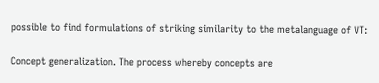possible to find formulations of striking similarity to the metalanguage of VT:

Concept generalization. The process whereby concepts are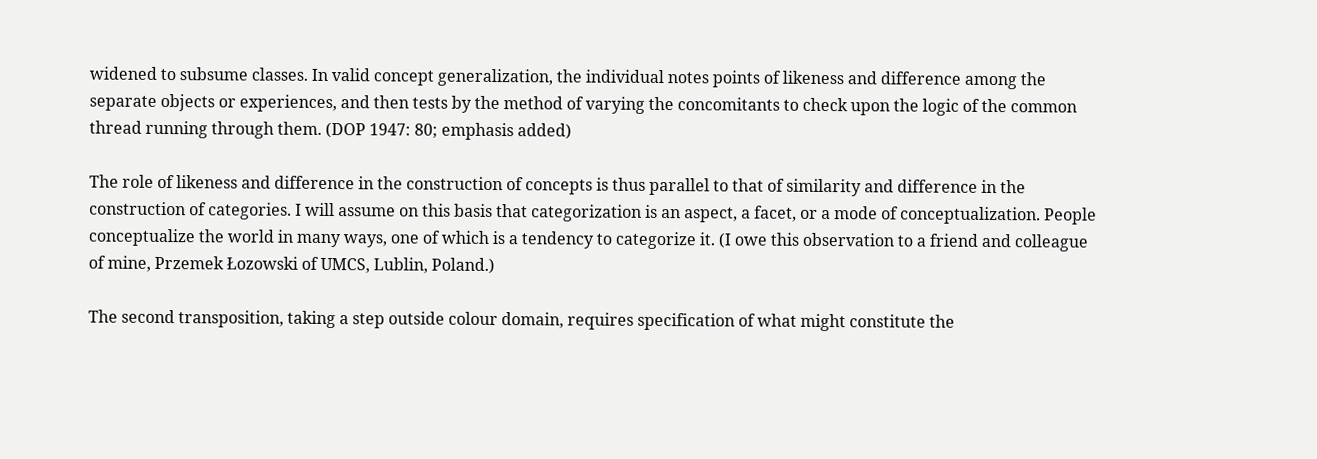widened to subsume classes. In valid concept generalization, the individual notes points of likeness and difference among the separate objects or experiences, and then tests by the method of varying the concomitants to check upon the logic of the common thread running through them. (DOP 1947: 80; emphasis added)

The role of likeness and difference in the construction of concepts is thus parallel to that of similarity and difference in the construction of categories. I will assume on this basis that categorization is an aspect, a facet, or a mode of conceptualization. People conceptualize the world in many ways, one of which is a tendency to categorize it. (I owe this observation to a friend and colleague of mine, Przemek Łozowski of UMCS, Lublin, Poland.)

The second transposition, taking a step outside colour domain, requires specification of what might constitute the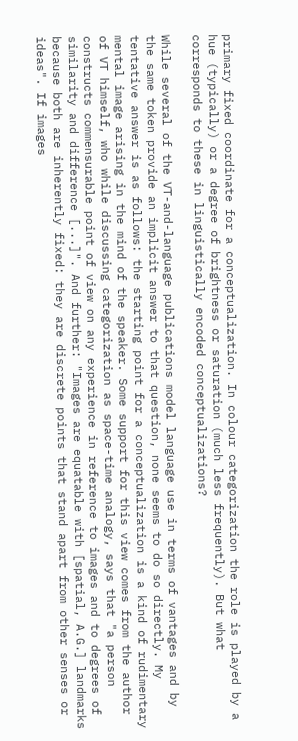primary fixed coordinate for a conceptualization. In colour categorization the role is played by a hue (typically) or a degree of brightness or saturation (much less frequently). But what corresponds to these in linguistically encoded conceptualizations?

While several of the VT-and-language publications model language use in terms of vantages and by the same token provide an implicit answer to that question, none seems to do so directly. My tentative answer is as follows: the starting point for a conceptualization is a kind of rudimentary mental image arising in the mind of the speaker. Some support for this view comes from the author of VT himself, who while discussing categorization as space-time analogy, says that "a person constructs commensurable point of view on any experience in reference to images and to degrees of similarity and difference [...]". And further: "Images are equatable with [spatial, A.G.] landmarks because both are inherently fixed: they are discrete points that stand apart from other senses or ideas". If images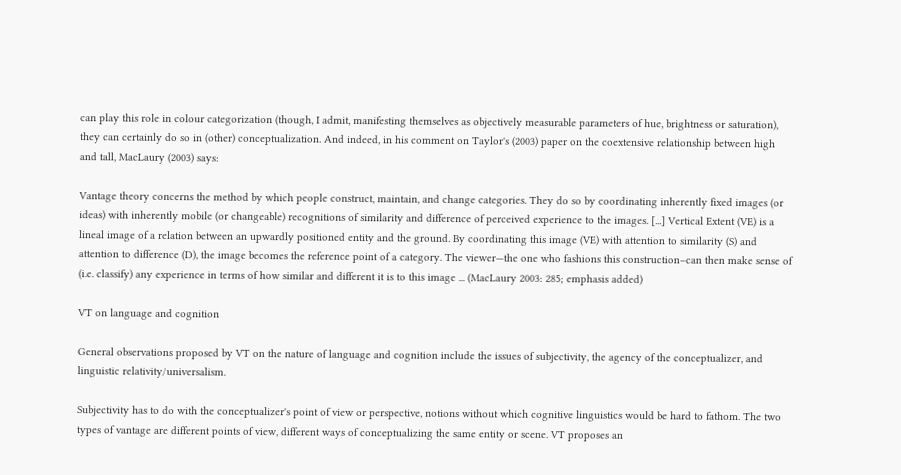can play this role in colour categorization (though, I admit, manifesting themselves as objectively measurable parameters of hue, brightness or saturation), they can certainly do so in (other) conceptualization. And indeed, in his comment on Taylor's (2003) paper on the coextensive relationship between high and tall, MacLaury (2003) says:

Vantage theory concerns the method by which people construct, maintain, and change categories. They do so by coordinating inherently fixed images (or ideas) with inherently mobile (or changeable) recognitions of similarity and difference of perceived experience to the images. [...] Vertical Extent (VE) is a lineal image of a relation between an upwardly positioned entity and the ground. By coordinating this image (VE) with attention to similarity (S) and attention to difference (D), the image becomes the reference point of a category. The viewer—the one who fashions this construction–can then make sense of (i.e. classify) any experience in terms of how similar and different it is to this image ... (MacLaury 2003: 285; emphasis added)

VT on language and cognition

General observations proposed by VT on the nature of language and cognition include the issues of subjectivity, the agency of the conceptualizer, and linguistic relativity/universalism.

Subjectivity has to do with the conceptualizer's point of view or perspective, notions without which cognitive linguistics would be hard to fathom. The two types of vantage are different points of view, different ways of conceptualizing the same entity or scene. VT proposes an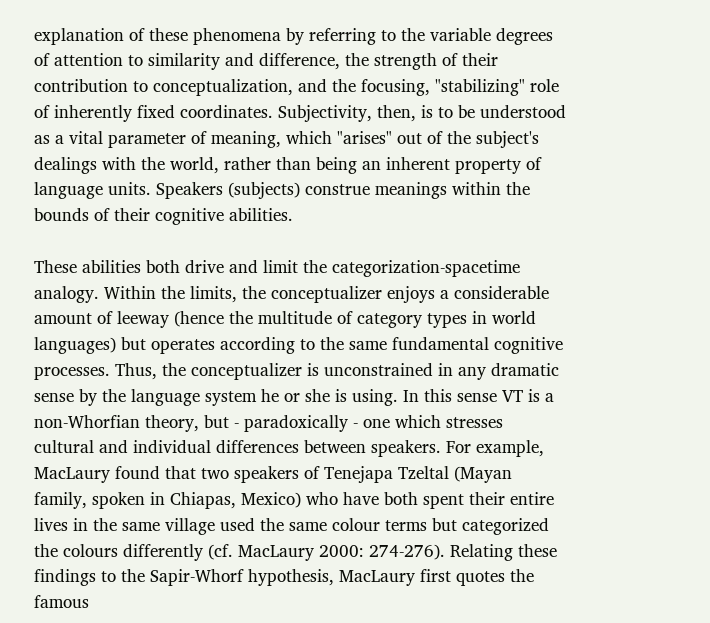explanation of these phenomena by referring to the variable degrees of attention to similarity and difference, the strength of their contribution to conceptualization, and the focusing, "stabilizing" role of inherently fixed coordinates. Subjectivity, then, is to be understood as a vital parameter of meaning, which "arises" out of the subject's dealings with the world, rather than being an inherent property of language units. Speakers (subjects) construe meanings within the bounds of their cognitive abilities.

These abilities both drive and limit the categorization-spacetime analogy. Within the limits, the conceptualizer enjoys a considerable amount of leeway (hence the multitude of category types in world languages) but operates according to the same fundamental cognitive processes. Thus, the conceptualizer is unconstrained in any dramatic sense by the language system he or she is using. In this sense VT is a non-Whorfian theory, but - paradoxically - one which stresses cultural and individual differences between speakers. For example, MacLaury found that two speakers of Tenejapa Tzeltal (Mayan family, spoken in Chiapas, Mexico) who have both spent their entire lives in the same village used the same colour terms but categorized the colours differently (cf. MacLaury 2000: 274-276). Relating these findings to the Sapir-Whorf hypothesis, MacLaury first quotes the famous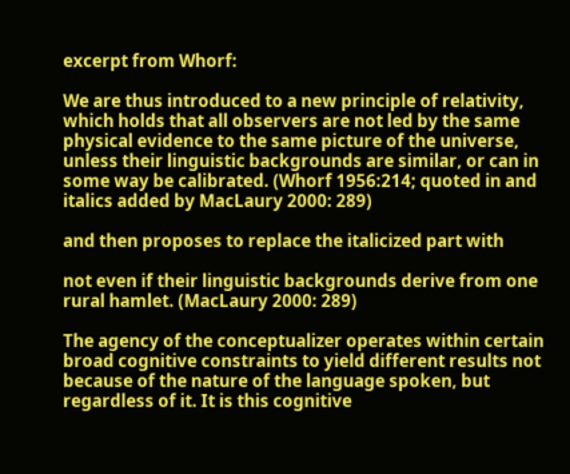excerpt from Whorf:

We are thus introduced to a new principle of relativity, which holds that all observers are not led by the same physical evidence to the same picture of the universe, unless their linguistic backgrounds are similar, or can in some way be calibrated. (Whorf 1956:214; quoted in and italics added by MacLaury 2000: 289)

and then proposes to replace the italicized part with

not even if their linguistic backgrounds derive from one rural hamlet. (MacLaury 2000: 289)

The agency of the conceptualizer operates within certain broad cognitive constraints to yield different results not because of the nature of the language spoken, but regardless of it. It is this cognitive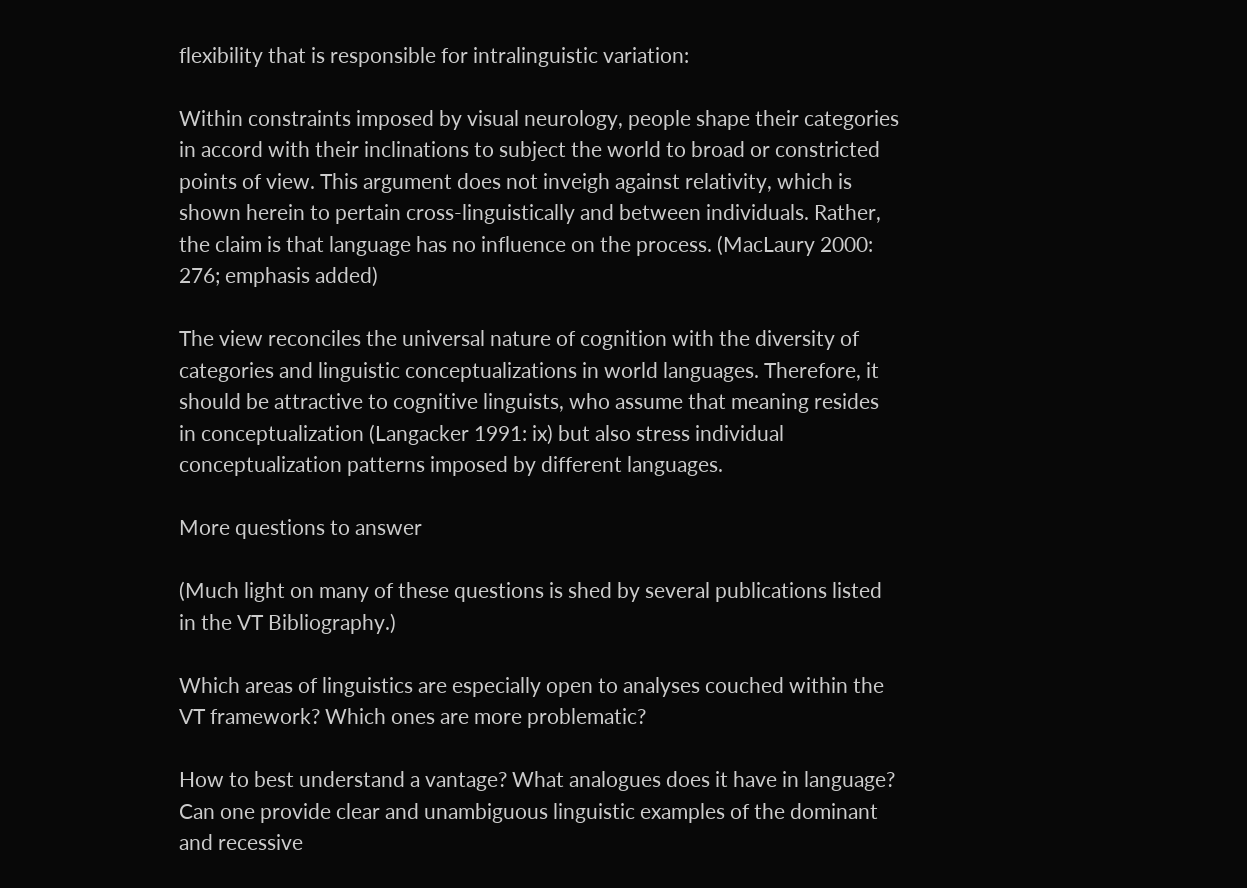flexibility that is responsible for intralinguistic variation:

Within constraints imposed by visual neurology, people shape their categories in accord with their inclinations to subject the world to broad or constricted points of view. This argument does not inveigh against relativity, which is shown herein to pertain cross-linguistically and between individuals. Rather, the claim is that language has no influence on the process. (MacLaury 2000: 276; emphasis added)

The view reconciles the universal nature of cognition with the diversity of categories and linguistic conceptualizations in world languages. Therefore, it should be attractive to cognitive linguists, who assume that meaning resides in conceptualization (Langacker 1991: ix) but also stress individual conceptualization patterns imposed by different languages.

More questions to answer

(Much light on many of these questions is shed by several publications listed in the VT Bibliography.)

Which areas of linguistics are especially open to analyses couched within the VT framework? Which ones are more problematic?

How to best understand a vantage? What analogues does it have in language? Can one provide clear and unambiguous linguistic examples of the dominant and recessive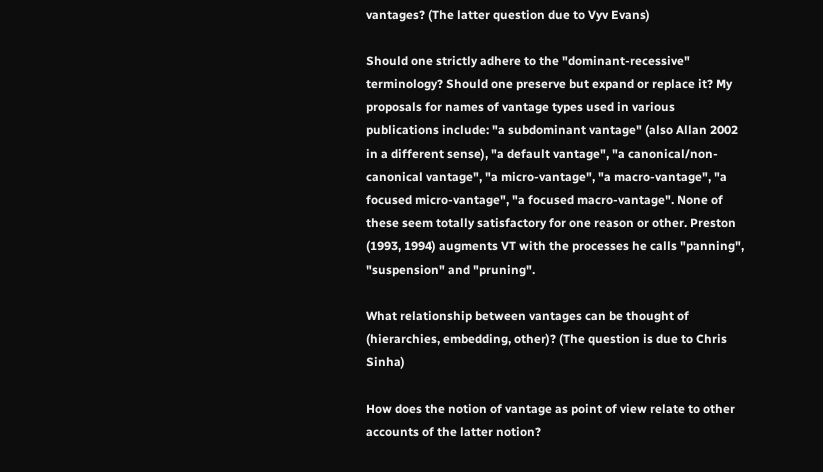vantages? (The latter question due to Vyv Evans)

Should one strictly adhere to the "dominant-recessive" terminology? Should one preserve but expand or replace it? My proposals for names of vantage types used in various publications include: "a subdominant vantage" (also Allan 2002 in a different sense), "a default vantage", "a canonical/non-canonical vantage", "a micro-vantage", "a macro-vantage", "a focused micro-vantage", "a focused macro-vantage". None of these seem totally satisfactory for one reason or other. Preston (1993, 1994) augments VT with the processes he calls "panning", "suspension" and "pruning".

What relationship between vantages can be thought of (hierarchies, embedding, other)? (The question is due to Chris Sinha)

How does the notion of vantage as point of view relate to other accounts of the latter notion?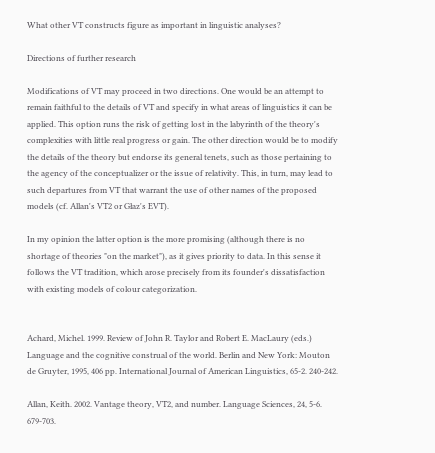What other VT constructs figure as important in linguistic analyses?

Directions of further research

Modifications of VT may proceed in two directions. One would be an attempt to remain faithful to the details of VT and specify in what areas of linguistics it can be applied. This option runs the risk of getting lost in the labyrinth of the theory's complexities with little real progress or gain. The other direction would be to modify the details of the theory but endorse its general tenets, such as those pertaining to the agency of the conceptualizer or the issue of relativity. This, in turn, may lead to such departures from VT that warrant the use of other names of the proposed models (cf. Allan's VT2 or Głaz's EVT).

In my opinion the latter option is the more promising (although there is no shortage of theories "on the market"), as it gives priority to data. In this sense it follows the VT tradition, which arose precisely from its founder's dissatisfaction with existing models of colour categorization.


Achard, Michel. 1999. Review of John R. Taylor and Robert E. MacLaury (eds.) Language and the cognitive construal of the world. Berlin and New York: Mouton de Gruyter, 1995, 406 pp. International Journal of American Linguistics, 65-2. 240-242.

Allan, Keith. 2002. Vantage theory, VT2, and number. Language Sciences, 24, 5-6. 679-703.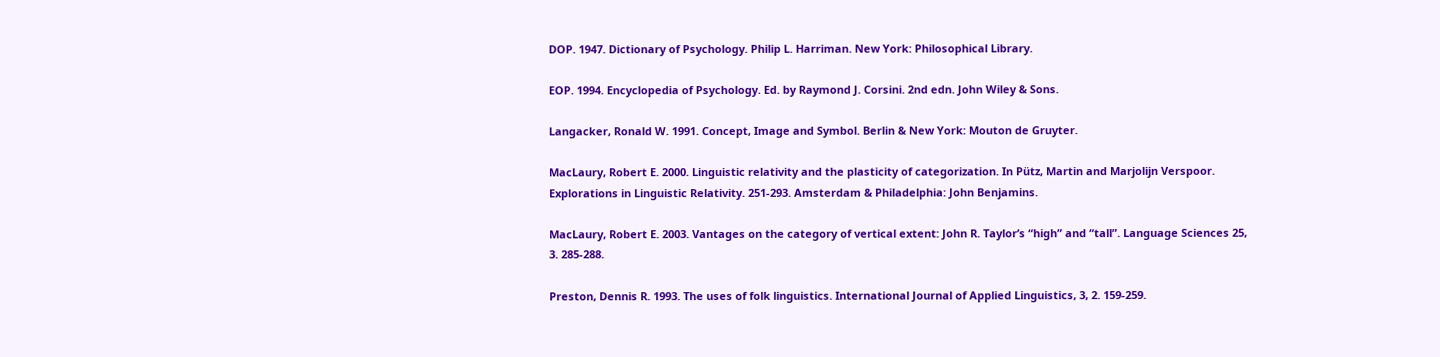DOP. 1947. Dictionary of Psychology. Philip L. Harriman. New York: Philosophical Library.

EOP. 1994. Encyclopedia of Psychology. Ed. by Raymond J. Corsini. 2nd edn. John Wiley & Sons.

Langacker, Ronald W. 1991. Concept, Image and Symbol. Berlin & New York: Mouton de Gruyter.

MacLaury, Robert E. 2000. Linguistic relativity and the plasticity of categorization. In Pütz, Martin and Marjolijn Verspoor. Explorations in Linguistic Relativity. 251-293. Amsterdam & Philadelphia: John Benjamins.

MacLaury, Robert E. 2003. Vantages on the category of vertical extent: John R. Taylor’s “high” and “tall”. Language Sciences 25, 3. 285-288.

Preston, Dennis R. 1993. The uses of folk linguistics. International Journal of Applied Linguistics, 3, 2. 159-259.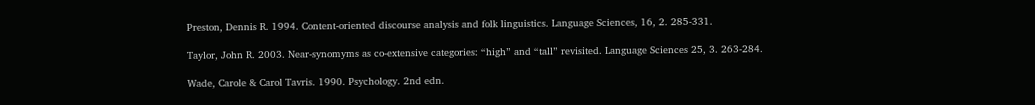Preston, Dennis R. 1994. Content-oriented discourse analysis and folk linguistics. Language Sciences, 16, 2. 285-331.

Taylor, John R. 2003. Near-synomyms as co-extensive categories: “high” and “tall” revisited. Language Sciences 25, 3. 263-284.

Wade, Carole & Carol Tavris. 1990. Psychology. 2nd edn.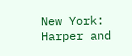New York: Harper and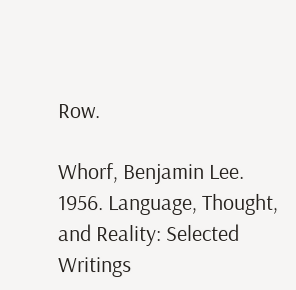Row.

Whorf, Benjamin Lee. 1956. Language, Thought, and Reality: Selected Writings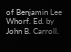of Benjamin Lee Whorf. Ed. by John B. Carroll.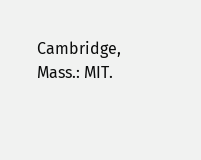Cambridge, Mass.: MIT.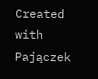Created with Pajączek